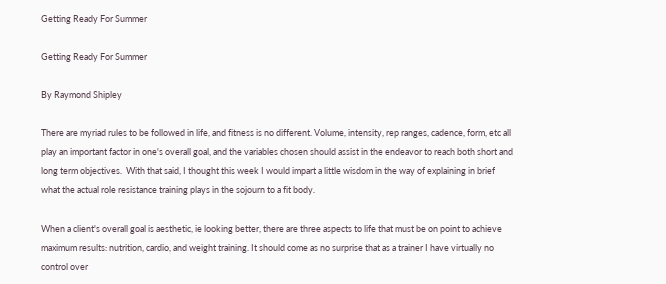Getting Ready For Summer

Getting Ready For Summer

By Raymond Shipley

There are myriad rules to be followed in life, and fitness is no different. Volume, intensity, rep ranges, cadence, form, etc all play an important factor in one's overall goal, and the variables chosen should assist in the endeavor to reach both short and long term objectives.  With that said, I thought this week I would impart a little wisdom in the way of explaining in brief what the actual role resistance training plays in the sojourn to a fit body.

When a client's overall goal is aesthetic, ie looking better, there are three aspects to life that must be on point to achieve maximum results: nutrition, cardio, and weight training. It should come as no surprise that as a trainer I have virtually no control over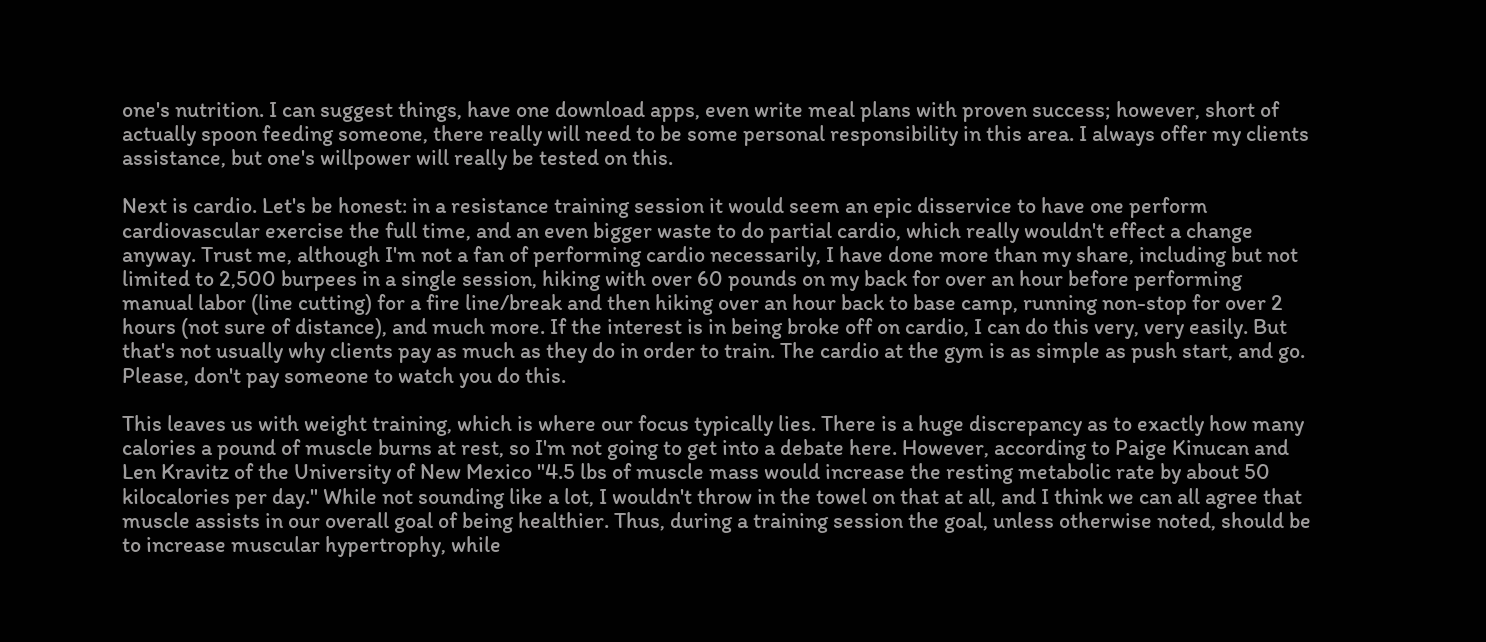one's nutrition. I can suggest things, have one download apps, even write meal plans with proven success; however, short of actually spoon feeding someone, there really will need to be some personal responsibility in this area. I always offer my clients assistance, but one's willpower will really be tested on this.

Next is cardio. Let's be honest: in a resistance training session it would seem an epic disservice to have one perform cardiovascular exercise the full time, and an even bigger waste to do partial cardio, which really wouldn't effect a change anyway. Trust me, although I'm not a fan of performing cardio necessarily, I have done more than my share, including but not limited to 2,500 burpees in a single session, hiking with over 60 pounds on my back for over an hour before performing manual labor (line cutting) for a fire line/break and then hiking over an hour back to base camp, running non-stop for over 2 hours (not sure of distance), and much more. If the interest is in being broke off on cardio, I can do this very, very easily. But that's not usually why clients pay as much as they do in order to train. The cardio at the gym is as simple as push start, and go. Please, don't pay someone to watch you do this.

This leaves us with weight training, which is where our focus typically lies. There is a huge discrepancy as to exactly how many calories a pound of muscle burns at rest, so I'm not going to get into a debate here. However, according to Paige Kinucan and Len Kravitz of the University of New Mexico "4.5 lbs of muscle mass would increase the resting metabolic rate by about 50 kilocalories per day." While not sounding like a lot, I wouldn't throw in the towel on that at all, and I think we can all agree that muscle assists in our overall goal of being healthier. Thus, during a training session the goal, unless otherwise noted, should be to increase muscular hypertrophy, while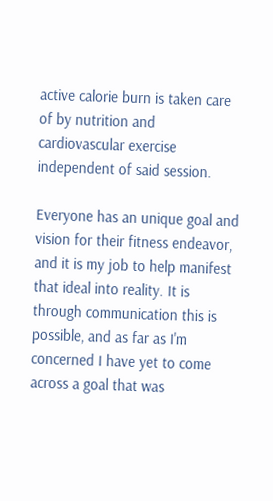active calorie burn is taken care of by nutrition and cardiovascular exercise independent of said session.

Everyone has an unique goal and vision for their fitness endeavor, and it is my job to help manifest that ideal into reality. It is through communication this is possible, and as far as I'm concerned I have yet to come across a goal that was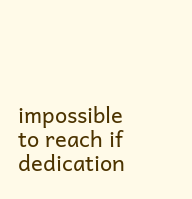impossible to reach if dedication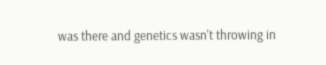was there and genetics wasn't throwing in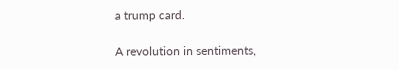a trump card.

A revolution in sentiments,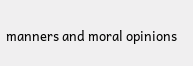manners and moral opinions